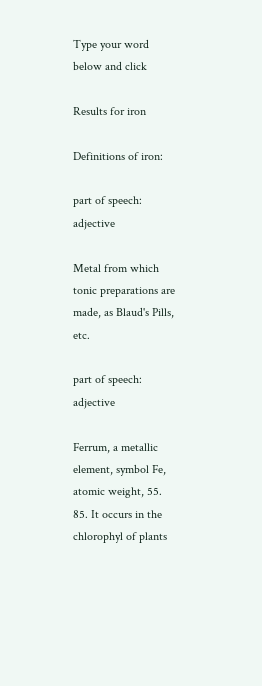Type your word below and click

Results for iron

Definitions of iron:

part of speech: adjective

Metal from which tonic preparations are made, as Blaud's Pills, etc.

part of speech: adjective

Ferrum, a metallic element, symbol Fe, atomic weight, 55. 85. It occurs in the chlorophyl of plants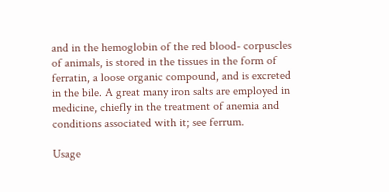and in the hemoglobin of the red blood- corpuscles of animals, is stored in the tissues in the form of ferratin, a loose organic compound, and is excreted in the bile. A great many iron salts are employed in medicine, chiefly in the treatment of anemia and conditions associated with it; see ferrum.

Usage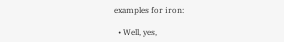examples for iron:

  • Well, yes,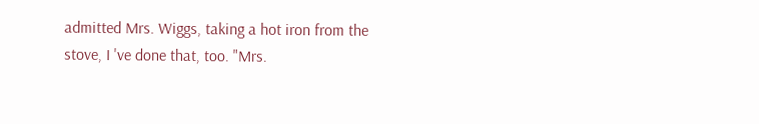admitted Mrs. Wiggs, taking a hot iron from the stove, I 've done that, too. "Mrs.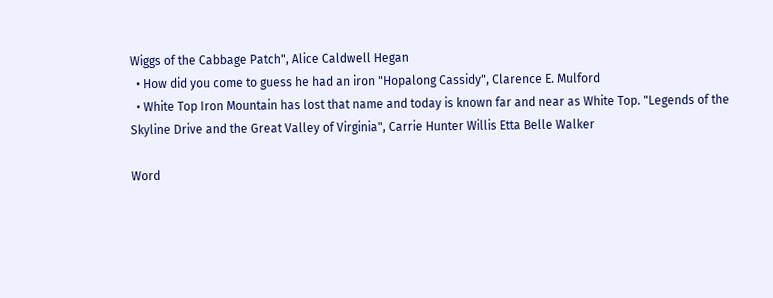Wiggs of the Cabbage Patch", Alice Caldwell Hegan
  • How did you come to guess he had an iron "Hopalong Cassidy", Clarence E. Mulford
  • White Top Iron Mountain has lost that name and today is known far and near as White Top. "Legends of the Skyline Drive and the Great Valley of Virginia", Carrie Hunter Willis Etta Belle Walker

Word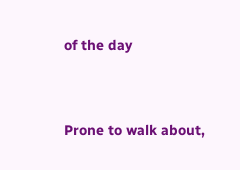of the day


Prone to walk about,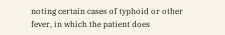noting certain cases of typhoid or other fever, in which the patient does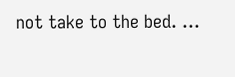not take to the bed. ...